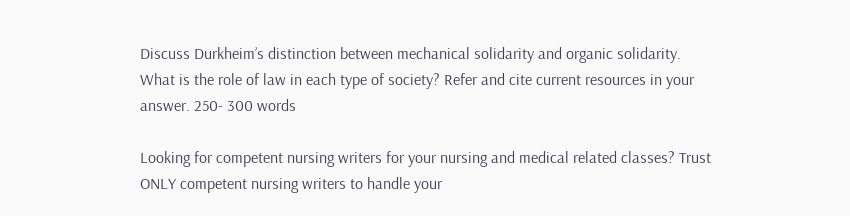Discuss Durkheim’s distinction between mechanical solidarity and organic solidarity.  What is the role of law in each type of society? Refer and cite current resources in your answer. 250- 300 words

Looking for competent nursing writers for your nursing and medical related classes? Trust ONLY competent nursing writers to handle your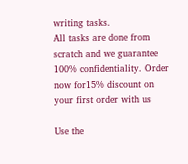writing tasks.
All tasks are done from scratch and we guarantee 100% confidentiality. Order now for15% discount on your first order with us

Use the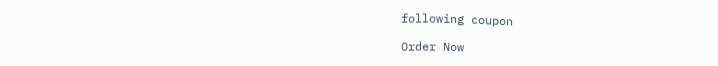following coupon

Order Now